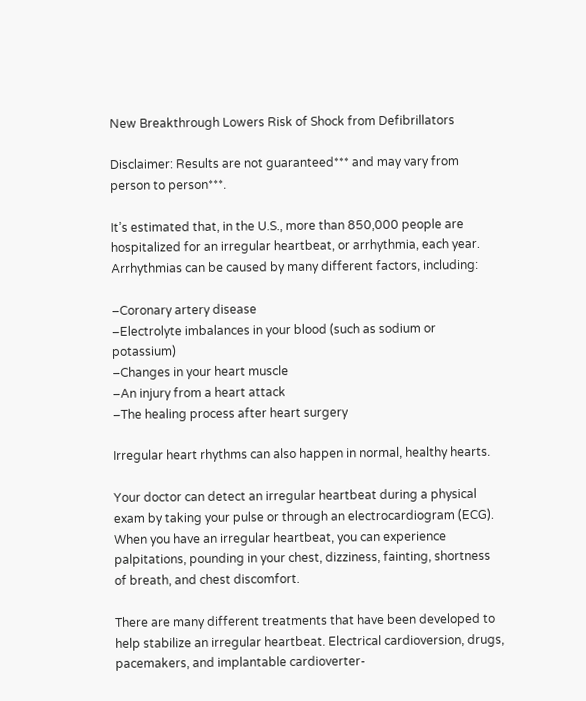New Breakthrough Lowers Risk of Shock from Defibrillators

Disclaimer: Results are not guaranteed*** and may vary from person to person***.

It’s estimated that, in the U.S., more than 850,000 people are hospitalized for an irregular heartbeat, or arrhythmia, each year. Arrhythmias can be caused by many different factors, including:

–Coronary artery disease
–Electrolyte imbalances in your blood (such as sodium or potassium)
–Changes in your heart muscle
–An injury from a heart attack
–The healing process after heart surgery

Irregular heart rhythms can also happen in normal, healthy hearts.

Your doctor can detect an irregular heartbeat during a physical exam by taking your pulse or through an electrocardiogram (ECG). When you have an irregular heartbeat, you can experience palpitations, pounding in your chest, dizziness, fainting, shortness of breath, and chest discomfort.

There are many different treatments that have been developed to help stabilize an irregular heartbeat. Electrical cardioversion, drugs, pacemakers, and implantable cardioverter-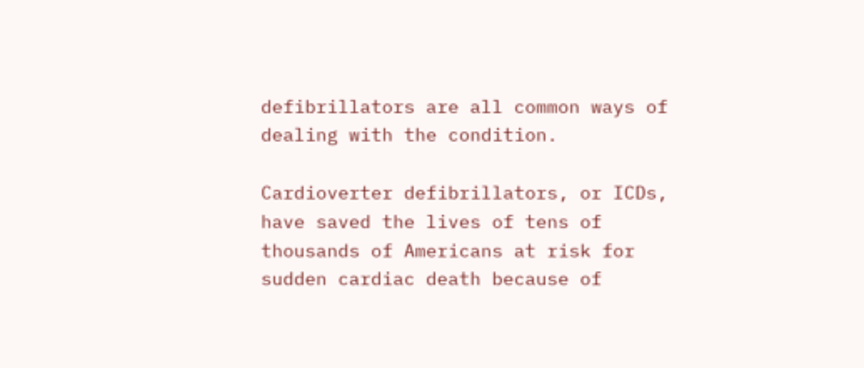defibrillators are all common ways of dealing with the condition.

Cardioverter defibrillators, or ICDs, have saved the lives of tens of thousands of Americans at risk for sudden cardiac death because of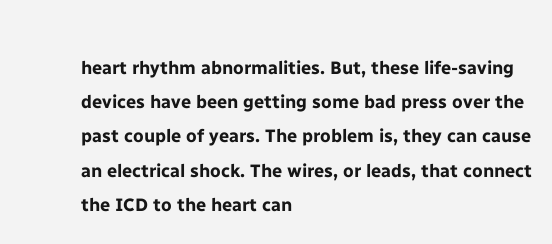heart rhythm abnormalities. But, these life-saving devices have been getting some bad press over the past couple of years. The problem is, they can cause an electrical shock. The wires, or leads, that connect the ICD to the heart can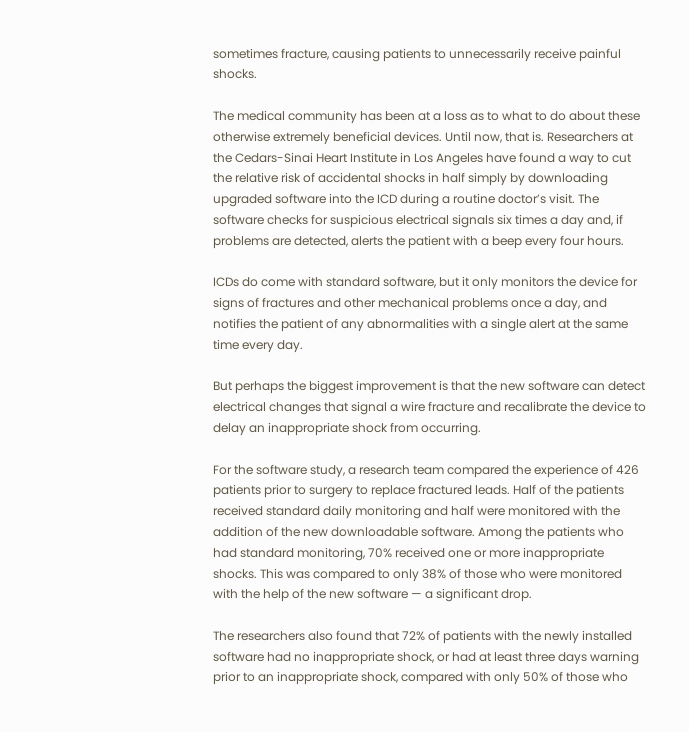sometimes fracture, causing patients to unnecessarily receive painful shocks.

The medical community has been at a loss as to what to do about these otherwise extremely beneficial devices. Until now, that is. Researchers at the Cedars-Sinai Heart Institute in Los Angeles have found a way to cut the relative risk of accidental shocks in half simply by downloading upgraded software into the ICD during a routine doctor’s visit. The software checks for suspicious electrical signals six times a day and, if problems are detected, alerts the patient with a beep every four hours.

ICDs do come with standard software, but it only monitors the device for signs of fractures and other mechanical problems once a day, and notifies the patient of any abnormalities with a single alert at the same time every day.

But perhaps the biggest improvement is that the new software can detect electrical changes that signal a wire fracture and recalibrate the device to delay an inappropriate shock from occurring.

For the software study, a research team compared the experience of 426 patients prior to surgery to replace fractured leads. Half of the patients received standard daily monitoring and half were monitored with the addition of the new downloadable software. Among the patients who had standard monitoring, 70% received one or more inappropriate shocks. This was compared to only 38% of those who were monitored with the help of the new software — a significant drop.

The researchers also found that 72% of patients with the newly installed software had no inappropriate shock, or had at least three days warning prior to an inappropriate shock, compared with only 50% of those who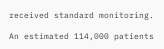received standard monitoring.

An estimated 114,000 patients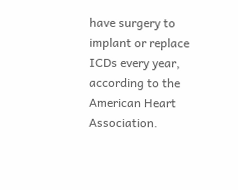have surgery to implant or replace ICDs every year, according to the American Heart Association.